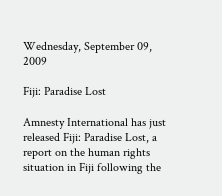Wednesday, September 09, 2009

Fiji: Paradise Lost

Amnesty International has just released Fiji: Paradise Lost, a report on the human rights situation in Fiji following the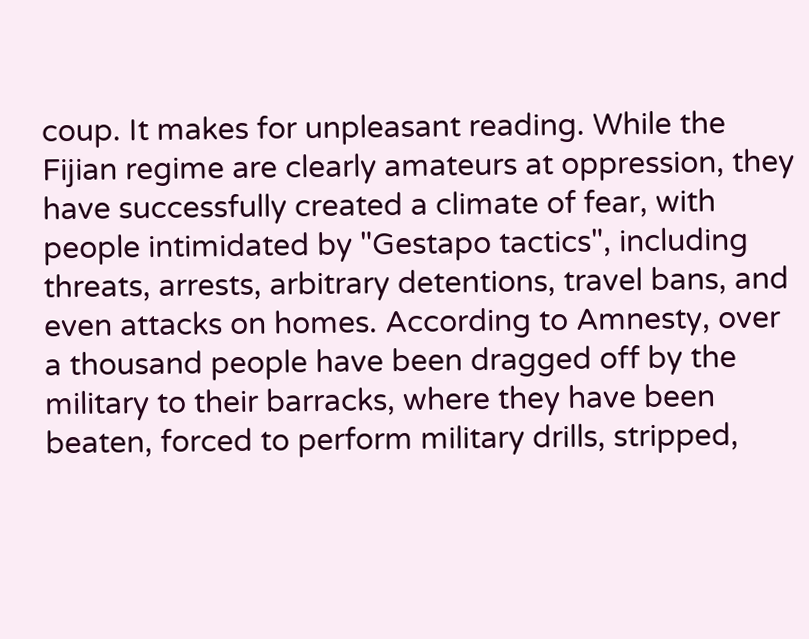coup. It makes for unpleasant reading. While the Fijian regime are clearly amateurs at oppression, they have successfully created a climate of fear, with people intimidated by "Gestapo tactics", including threats, arrests, arbitrary detentions, travel bans, and even attacks on homes. According to Amnesty, over a thousand people have been dragged off by the military to their barracks, where they have been beaten, forced to perform military drills, stripped,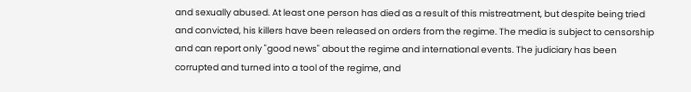and sexually abused. At least one person has died as a result of this mistreatment, but despite being tried and convicted, his killers have been released on orders from the regime. The media is subject to censorship and can report only "good news" about the regime and international events. The judiciary has been corrupted and turned into a tool of the regime, and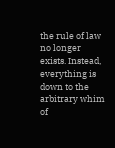the rule of law no longer exists. Instead, everything is down to the arbitrary whim of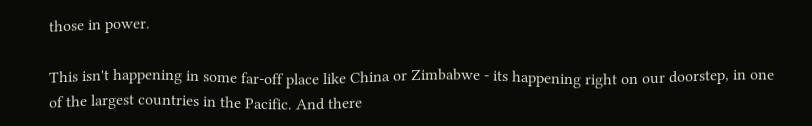those in power.

This isn't happening in some far-off place like China or Zimbabwe - its happening right on our doorstep, in one of the largest countries in the Pacific. And there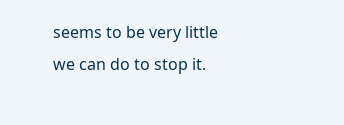seems to be very little we can do to stop it.